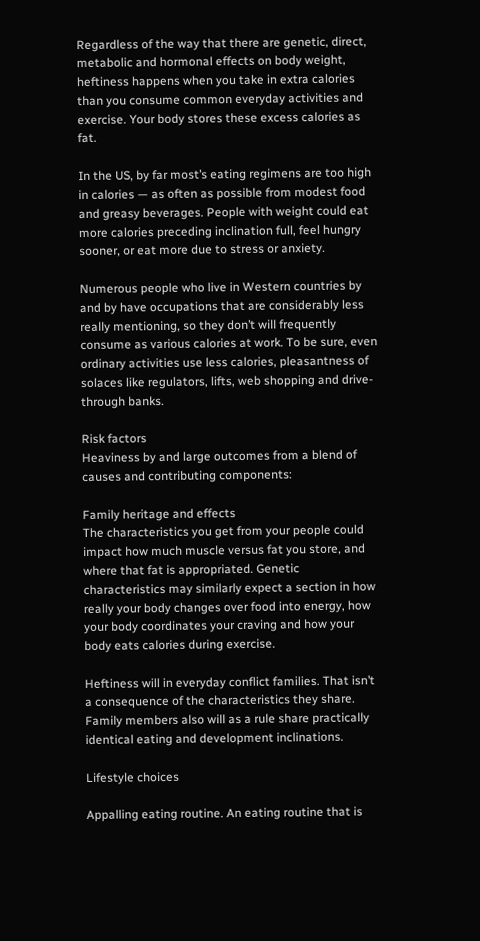Regardless of the way that there are genetic, direct, metabolic and hormonal effects on body weight, heftiness happens when you take in extra calories than you consume common everyday activities and exercise. Your body stores these excess calories as fat.

In the US, by far most’s eating regimens are too high in calories — as often as possible from modest food and greasy beverages. People with weight could eat more calories preceding inclination full, feel hungry sooner, or eat more due to stress or anxiety.

Numerous people who live in Western countries by and by have occupations that are considerably less really mentioning, so they don’t will frequently consume as various calories at work. To be sure, even ordinary activities use less calories, pleasantness of solaces like regulators, lifts, web shopping and drive-through banks.

Risk factors
Heaviness by and large outcomes from a blend of causes and contributing components:

Family heritage and effects
The characteristics you get from your people could impact how much muscle versus fat you store, and where that fat is appropriated. Genetic characteristics may similarly expect a section in how really your body changes over food into energy, how your body coordinates your craving and how your body eats calories during exercise.

Heftiness will in everyday conflict families. That isn’t a consequence of the characteristics they share. Family members also will as a rule share practically identical eating and development inclinations.

Lifestyle choices

Appalling eating routine. An eating routine that is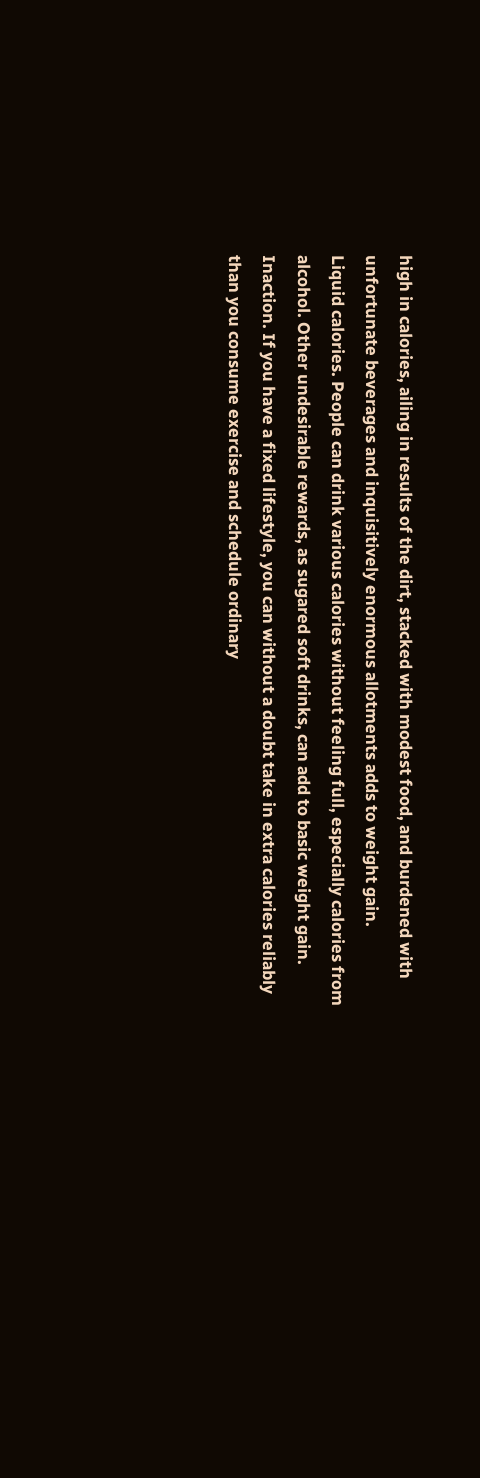high in calories, ailing in results of the dirt, stacked with modest food, and burdened with unfortunate beverages and inquisitively enormous allotments adds to weight gain.
Liquid calories. People can drink various calories without feeling full, especially calories from alcohol. Other undesirable rewards, as sugared soft drinks, can add to basic weight gain.
Inaction. If you have a fixed lifestyle, you can without a doubt take in extra calories reliably than you consume exercise and schedule ordinary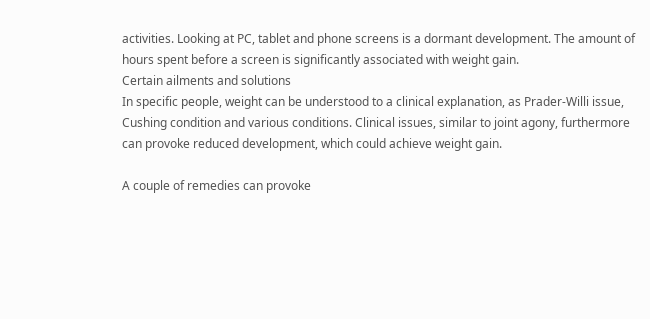activities. Looking at PC, tablet and phone screens is a dormant development. The amount of hours spent before a screen is significantly associated with weight gain.
Certain ailments and solutions
In specific people, weight can be understood to a clinical explanation, as Prader-Willi issue, Cushing condition and various conditions. Clinical issues, similar to joint agony, furthermore can provoke reduced development, which could achieve weight gain.

A couple of remedies can provoke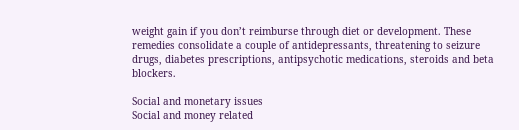weight gain if you don’t reimburse through diet or development. These remedies consolidate a couple of antidepressants, threatening to seizure drugs, diabetes prescriptions, antipsychotic medications, steroids and beta blockers.

Social and monetary issues
Social and money related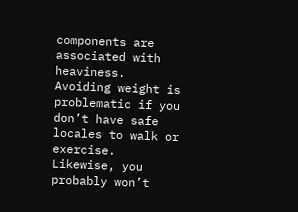components are associated with heaviness. Avoiding weight is problematic if you don’t have safe locales to walk or exercise. Likewise, you probably won’t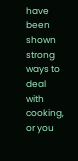have been shown strong ways to deal with cooking, or you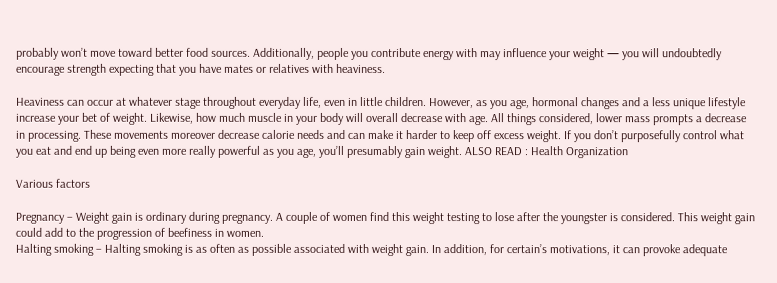probably won’t move toward better food sources. Additionally, people you contribute energy with may influence your weight — you will undoubtedly encourage strength expecting that you have mates or relatives with heaviness.

Heaviness can occur at whatever stage throughout everyday life, even in little children. However, as you age, hormonal changes and a less unique lifestyle increase your bet of weight. Likewise, how much muscle in your body will overall decrease with age. All things considered, lower mass prompts a decrease in processing. These movements moreover decrease calorie needs and can make it harder to keep off excess weight. If you don’t purposefully control what you eat and end up being even more really powerful as you age, you’ll presumably gain weight. ALSO READ : Health Organization

Various factors

Pregnancy – Weight gain is ordinary during pregnancy. A couple of women find this weight testing to lose after the youngster is considered. This weight gain could add to the progression of beefiness in women.
Halting smoking – Halting smoking is as often as possible associated with weight gain. In addition, for certain’s motivations, it can provoke adequate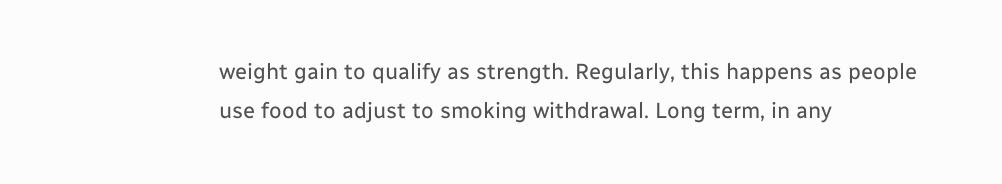weight gain to qualify as strength. Regularly, this happens as people use food to adjust to smoking withdrawal. Long term, in any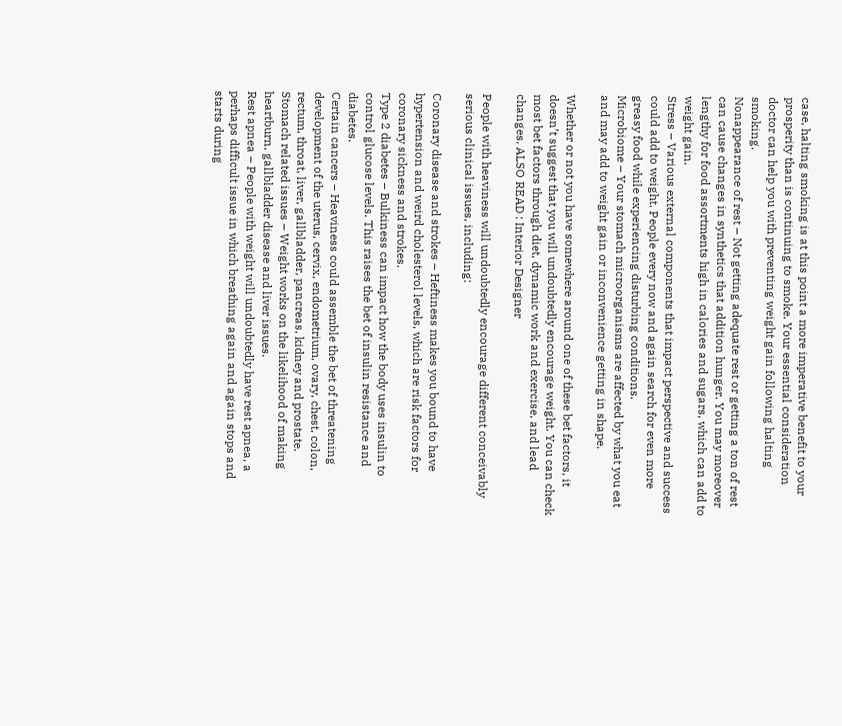case, halting smoking is at this point a more imperative benefit to your prosperity than is continuing to smoke. Your essential consideration doctor can help you with preventing weight gain following halting smoking.
Nonappearance of rest – Not getting adequate rest or getting a ton of rest can cause changes in synthetics that addition hunger. You may moreover lengthy for food assortments high in calories and sugars, which can add to weight gain.
Stress – Various external components that impact perspective and success could add to weight. People every now and again search for even more greasy food while experiencing disturbing conditions.
Microbiome – Your stomach microorganisms are affected by what you eat and may add to weight gain or inconvenience getting in shape.

Whether or not you have somewhere around one of these bet factors, it doesn’t suggest that you will undoubtedly encourage weight. You can check most bet factors through diet, dynamic work and exercise, and lead changes. ALSO READ : Interior Designer

People with heaviness will undoubtedly encourage different conceivably serious clinical issues, including:

Coronary disease and strokes – Heftiness makes you bound to have hypertension and weird cholesterol levels, which are risk factors for coronary sickness and strokes.
Type 2 diabetes – Bulkiness can impact how the body uses insulin to control glucose levels. This raises the bet of insulin resistance and diabetes.
Certain cancers – Heaviness could assemble the bet of threatening development of the uterus, cervix, endometrium, ovary, chest, colon, rectum, throat, liver, gallbladder, pancreas, kidney and prostate.
Stomach related issues – Weight works on the likelihood of making heartburn, gallbladder disease and liver issues.
Rest apnea – People with weight will undoubtedly have rest apnea, a perhaps difficult issue in which breathing again and again stops and starts during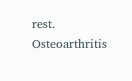rest.
Osteoarthritis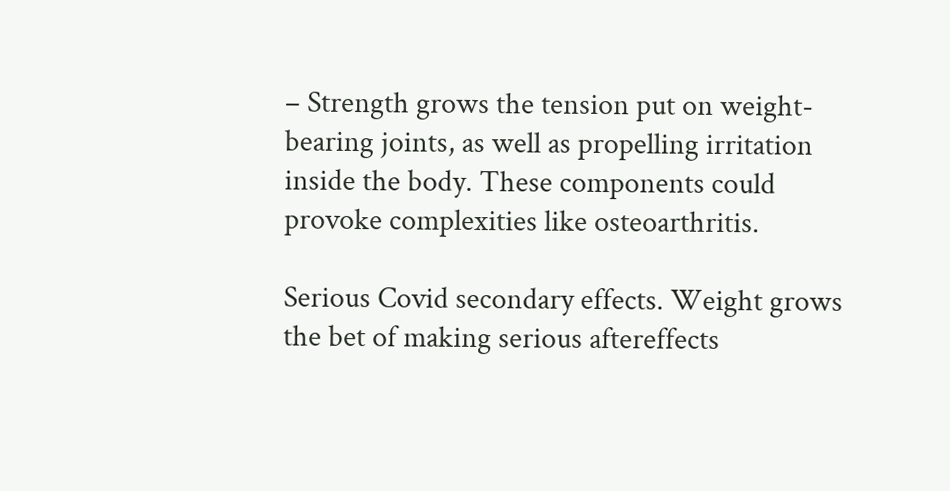– Strength grows the tension put on weight-bearing joints, as well as propelling irritation inside the body. These components could provoke complexities like osteoarthritis.

Serious Covid secondary effects. Weight grows the bet of making serious aftereffects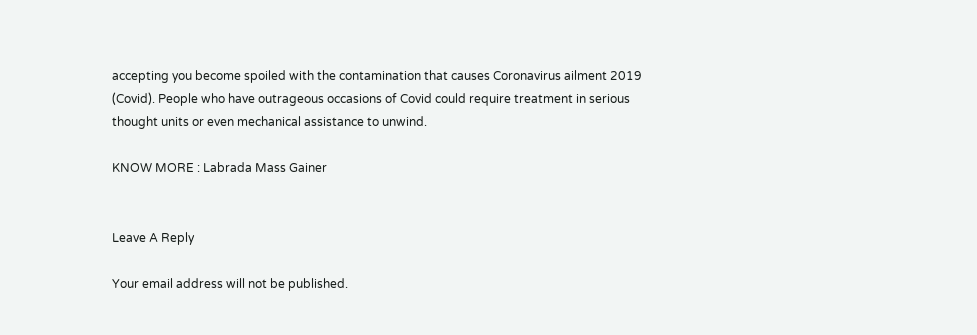accepting you become spoiled with the contamination that causes Coronavirus ailment 2019 (Covid). People who have outrageous occasions of Covid could require treatment in serious thought units or even mechanical assistance to unwind.

KNOW MORE : Labrada Mass Gainer


Leave A Reply

Your email address will not be published.